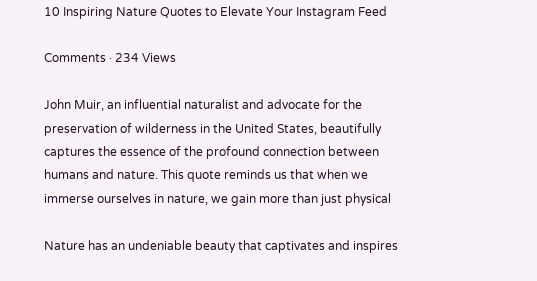10 Inspiring Nature Quotes to Elevate Your Instagram Feed

Comments · 234 Views

John Muir, an influential naturalist and advocate for the preservation of wilderness in the United States, beautifully captures the essence of the profound connection between humans and nature. This quote reminds us that when we immerse ourselves in nature, we gain more than just physical

Nature has an undeniable beauty that captivates and inspires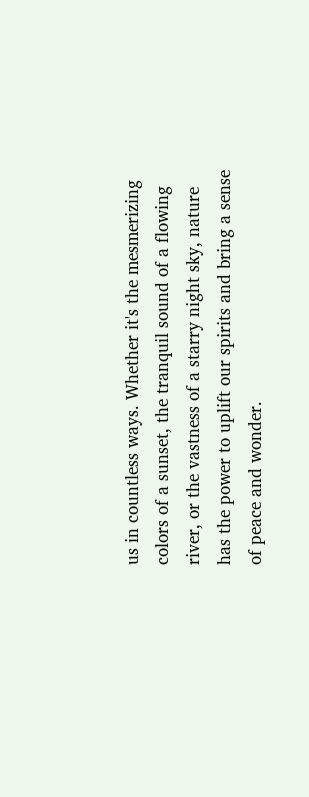us in countless ways. Whether it's the mesmerizing colors of a sunset, the tranquil sound of a flowing river, or the vastness of a starry night sky, nature has the power to uplift our spirits and bring a sense of peace and wonder.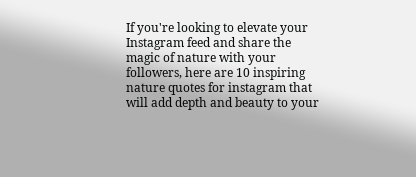If you're looking to elevate your Instagram feed and share the magic of nature with your followers, here are 10 inspiring nature quotes for instagram that will add depth and beauty to your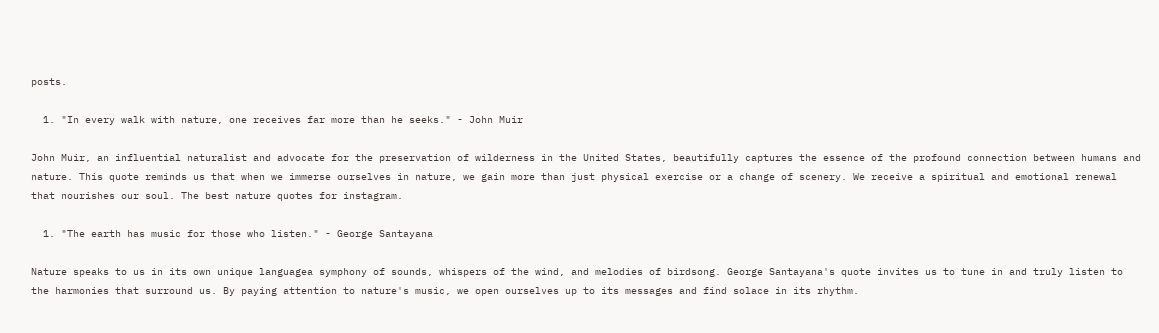posts.

  1. "In every walk with nature, one receives far more than he seeks." - John Muir

John Muir, an influential naturalist and advocate for the preservation of wilderness in the United States, beautifully captures the essence of the profound connection between humans and nature. This quote reminds us that when we immerse ourselves in nature, we gain more than just physical exercise or a change of scenery. We receive a spiritual and emotional renewal that nourishes our soul. The best nature quotes for instagram.

  1. "The earth has music for those who listen." - George Santayana

Nature speaks to us in its own unique languagea symphony of sounds, whispers of the wind, and melodies of birdsong. George Santayana's quote invites us to tune in and truly listen to the harmonies that surround us. By paying attention to nature's music, we open ourselves up to its messages and find solace in its rhythm.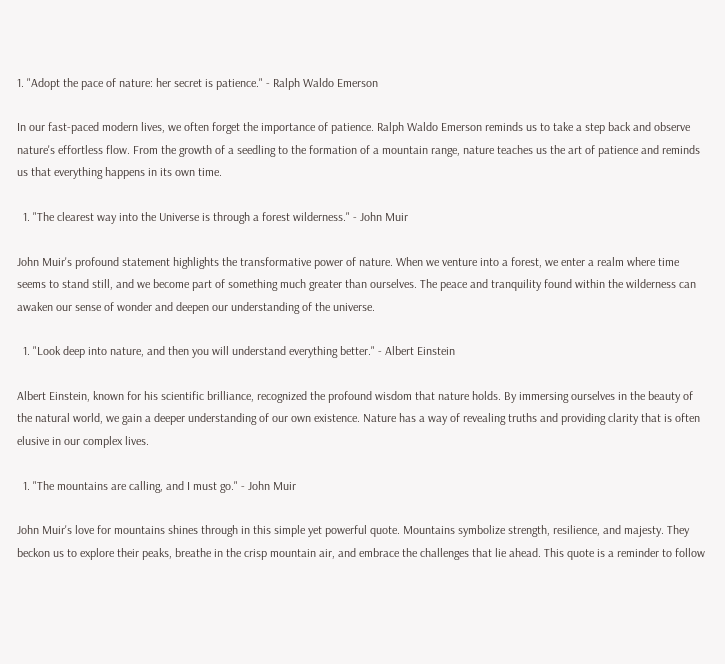1. "Adopt the pace of nature: her secret is patience." - Ralph Waldo Emerson

In our fast-paced modern lives, we often forget the importance of patience. Ralph Waldo Emerson reminds us to take a step back and observe nature's effortless flow. From the growth of a seedling to the formation of a mountain range, nature teaches us the art of patience and reminds us that everything happens in its own time.

  1. "The clearest way into the Universe is through a forest wilderness." - John Muir

John Muir's profound statement highlights the transformative power of nature. When we venture into a forest, we enter a realm where time seems to stand still, and we become part of something much greater than ourselves. The peace and tranquility found within the wilderness can awaken our sense of wonder and deepen our understanding of the universe.

  1. "Look deep into nature, and then you will understand everything better." - Albert Einstein

Albert Einstein, known for his scientific brilliance, recognized the profound wisdom that nature holds. By immersing ourselves in the beauty of the natural world, we gain a deeper understanding of our own existence. Nature has a way of revealing truths and providing clarity that is often elusive in our complex lives.

  1. "The mountains are calling, and I must go." - John Muir

John Muir's love for mountains shines through in this simple yet powerful quote. Mountains symbolize strength, resilience, and majesty. They beckon us to explore their peaks, breathe in the crisp mountain air, and embrace the challenges that lie ahead. This quote is a reminder to follow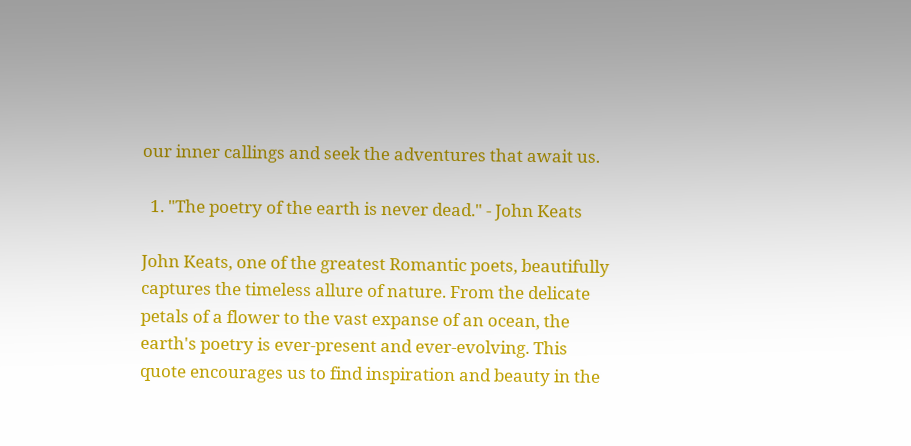our inner callings and seek the adventures that await us.

  1. "The poetry of the earth is never dead." - John Keats

John Keats, one of the greatest Romantic poets, beautifully captures the timeless allure of nature. From the delicate petals of a flower to the vast expanse of an ocean, the earth's poetry is ever-present and ever-evolving. This quote encourages us to find inspiration and beauty in the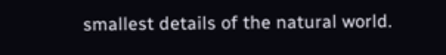smallest details of the natural world.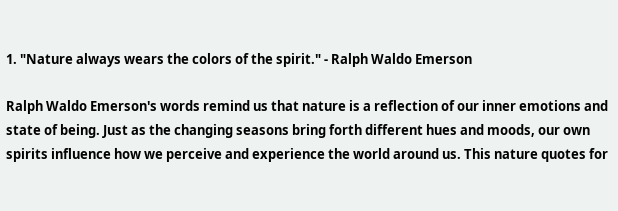1. "Nature always wears the colors of the spirit." - Ralph Waldo Emerson

Ralph Waldo Emerson's words remind us that nature is a reflection of our inner emotions and state of being. Just as the changing seasons bring forth different hues and moods, our own spirits influence how we perceive and experience the world around us. This nature quotes for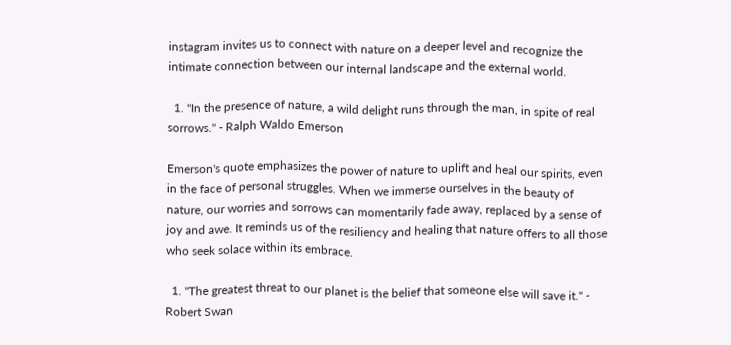instagram invites us to connect with nature on a deeper level and recognize the intimate connection between our internal landscape and the external world.

  1. "In the presence of nature, a wild delight runs through the man, in spite of real sorrows." - Ralph Waldo Emerson

Emerson's quote emphasizes the power of nature to uplift and heal our spirits, even in the face of personal struggles. When we immerse ourselves in the beauty of nature, our worries and sorrows can momentarily fade away, replaced by a sense of joy and awe. It reminds us of the resiliency and healing that nature offers to all those who seek solace within its embrace.

  1. "The greatest threat to our planet is the belief that someone else will save it." - Robert Swan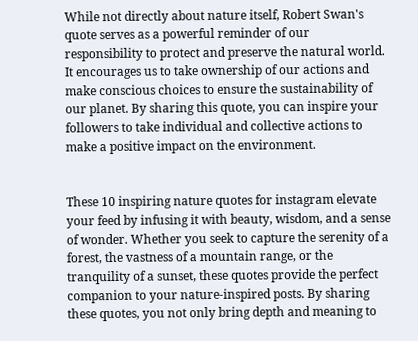While not directly about nature itself, Robert Swan's quote serves as a powerful reminder of our responsibility to protect and preserve the natural world. It encourages us to take ownership of our actions and make conscious choices to ensure the sustainability of our planet. By sharing this quote, you can inspire your followers to take individual and collective actions to make a positive impact on the environment.


These 10 inspiring nature quotes for instagram elevate your feed by infusing it with beauty, wisdom, and a sense of wonder. Whether you seek to capture the serenity of a forest, the vastness of a mountain range, or the tranquility of a sunset, these quotes provide the perfect companion to your nature-inspired posts. By sharing these quotes, you not only bring depth and meaning to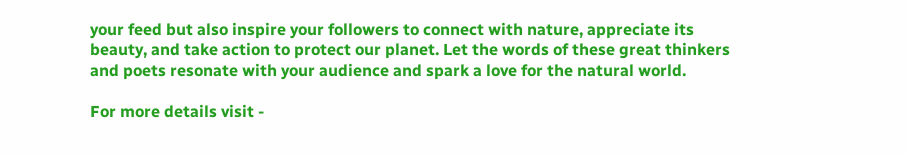your feed but also inspire your followers to connect with nature, appreciate its beauty, and take action to protect our planet. Let the words of these great thinkers and poets resonate with your audience and spark a love for the natural world.

For more details visit -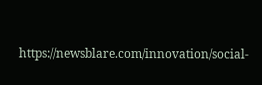https://newsblare.com/innovation/social-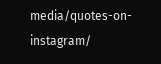media/quotes-on-instagram/